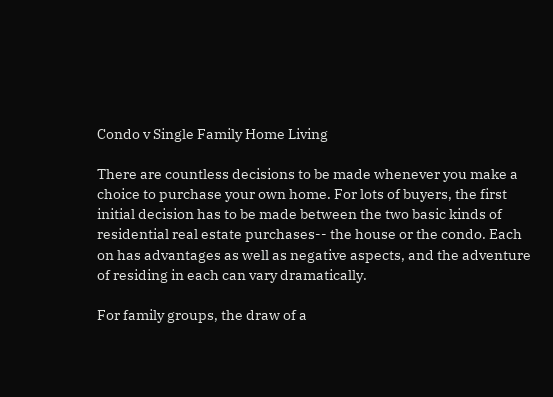Condo v Single Family Home Living

There are countless decisions to be made whenever you make a choice to purchase your own home. For lots of buyers, the first initial decision has to be made between the two basic kinds of residential real estate purchases-- the house or the condo. Each on has advantages as well as negative aspects, and the adventure of residing in each can vary dramatically.

For family groups, the draw of a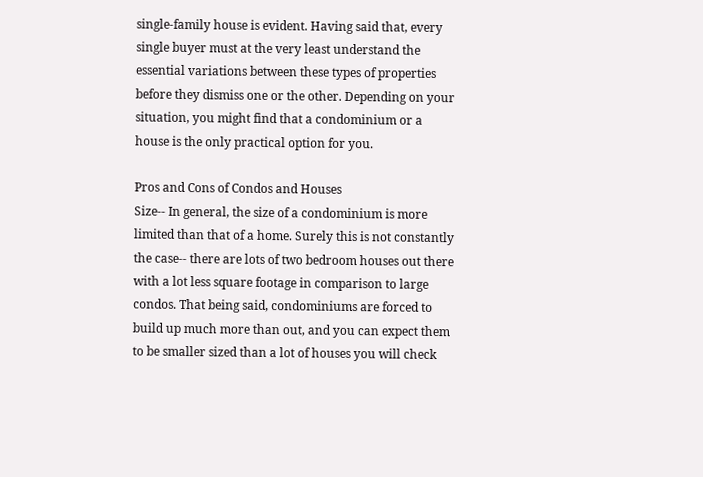single-family house is evident. Having said that, every single buyer must at the very least understand the essential variations between these types of properties before they dismiss one or the other. Depending on your situation, you might find that a condominium or a house is the only practical option for you.

Pros and Cons of Condos and Houses
Size-- In general, the size of a condominium is more limited than that of a home. Surely this is not constantly the case-- there are lots of two bedroom houses out there with a lot less square footage in comparison to large condos. That being said, condominiums are forced to build up much more than out, and you can expect them to be smaller sized than a lot of houses you will check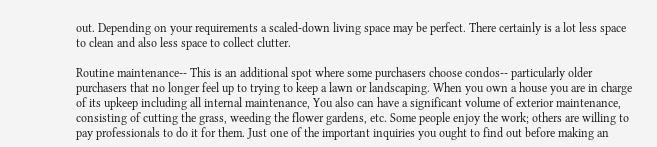out. Depending on your requirements a scaled-down living space may be perfect. There certainly is a lot less space to clean and also less space to collect clutter.

Routine maintenance-- This is an additional spot where some purchasers choose condos-- particularly older purchasers that no longer feel up to trying to keep a lawn or landscaping. When you own a house you are in charge of its upkeep including all internal maintenance, You also can have a significant volume of exterior maintenance, consisting of cutting the grass, weeding the flower gardens, etc. Some people enjoy the work; others are willing to pay professionals to do it for them. Just one of the important inquiries you ought to find out before making an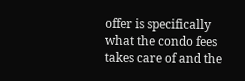offer is specifically what the condo fees takes care of and the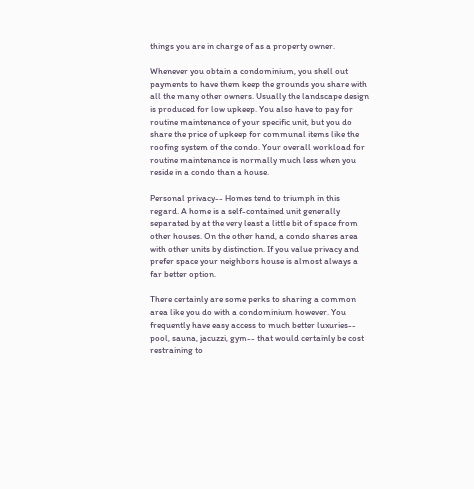things you are in charge of as a property owner.

Whenever you obtain a condominium, you shell out payments to have them keep the grounds you share with all the many other owners. Usually the landscape design is produced for low upkeep. You also have to pay for routine maintenance of your specific unit, but you do share the price of upkeep for communal items like the roofing system of the condo. Your overall workload for routine maintenance is normally much less when you reside in a condo than a house.

Personal privacy-- Homes tend to triumph in this regard. A home is a self-contained unit generally separated by at the very least a little bit of space from other houses. On the other hand, a condo shares area with other units by distinction. If you value privacy and prefer space your neighbors house is almost always a far better option.

There certainly are some perks to sharing a common area like you do with a condominium however. You frequently have easy access to much better luxuries-- pool, sauna, jacuzzi, gym-- that would certainly be cost restraining to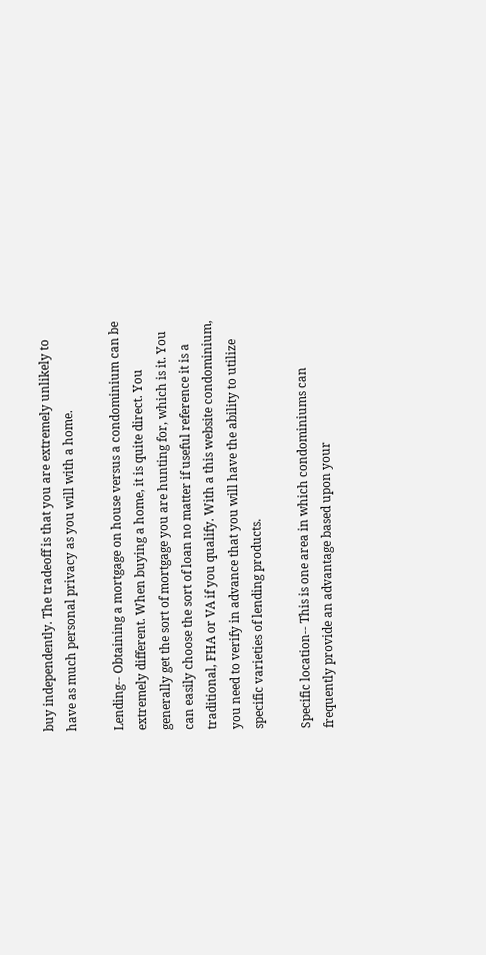buy independently. The tradeoff is that you are extremely unlikely to have as much personal privacy as you will with a home.

Lending-- Obtaining a mortgage on house versus a condominium can be extremely different. When buying a home, it is quite direct. You generally get the sort of mortgage you are hunting for, which is it. You can easily choose the sort of loan no matter if useful reference it is a traditional, FHA or VA if you qualify. With a this website condominium, you need to verify in advance that you will have the ability to utilize specific varieties of lending products.

Specific location-- This is one area in which condominiums can frequently provide an advantage based upon your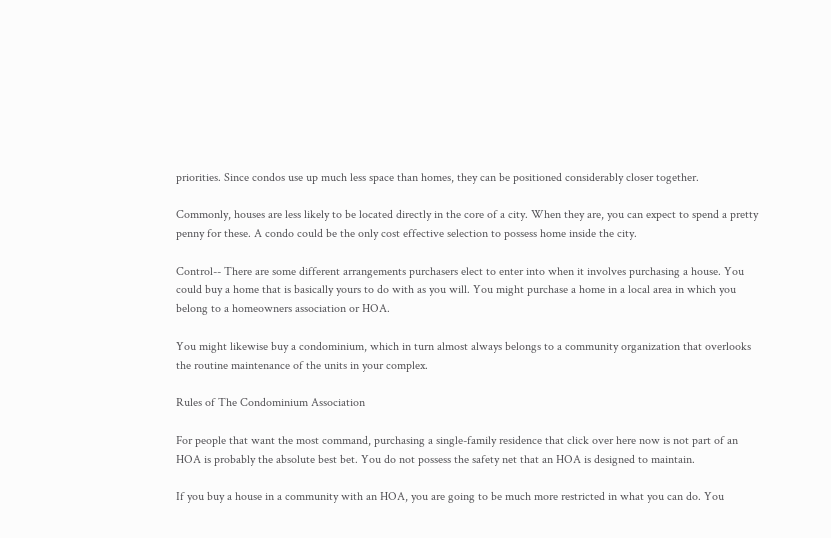priorities. Since condos use up much less space than homes, they can be positioned considerably closer together.

Commonly, houses are less likely to be located directly in the core of a city. When they are, you can expect to spend a pretty penny for these. A condo could be the only cost effective selection to possess home inside the city.

Control-- There are some different arrangements purchasers elect to enter into when it involves purchasing a house. You could buy a home that is basically yours to do with as you will. You might purchase a home in a local area in which you belong to a homeowners association or HOA.

You might likewise buy a condominium, which in turn almost always belongs to a community organization that overlooks the routine maintenance of the units in your complex.

Rules of The Condominium Association

For people that want the most command, purchasing a single-family residence that click over here now is not part of an HOA is probably the absolute best bet. You do not possess the safety net that an HOA is designed to maintain.

If you buy a house in a community with an HOA, you are going to be much more restricted in what you can do. You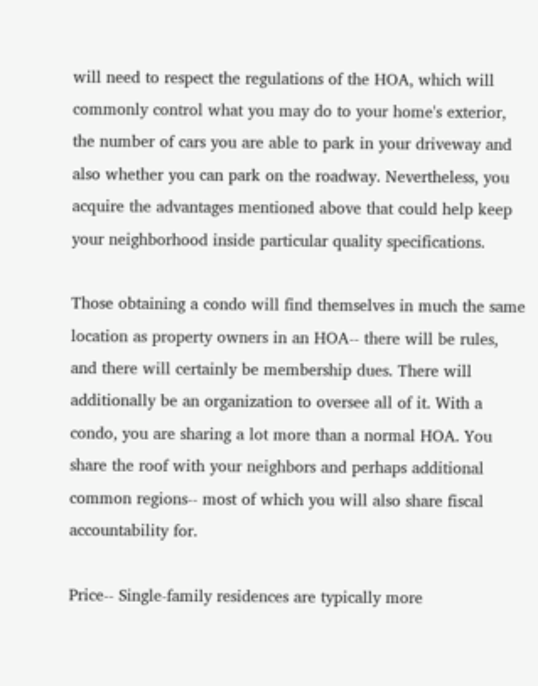will need to respect the regulations of the HOA, which will commonly control what you may do to your home's exterior, the number of cars you are able to park in your driveway and also whether you can park on the roadway. Nevertheless, you acquire the advantages mentioned above that could help keep your neighborhood inside particular quality specifications.

Those obtaining a condo will find themselves in much the same location as property owners in an HOA-- there will be rules, and there will certainly be membership dues. There will additionally be an organization to oversee all of it. With a condo, you are sharing a lot more than a normal HOA. You share the roof with your neighbors and perhaps additional common regions-- most of which you will also share fiscal accountability for.

Price-- Single-family residences are typically more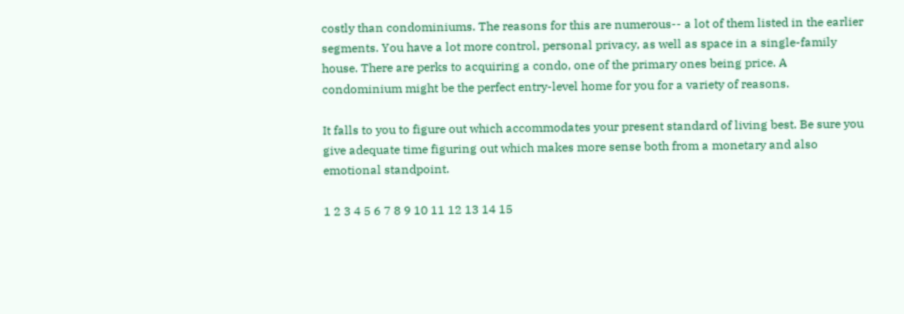costly than condominiums. The reasons for this are numerous-- a lot of them listed in the earlier segments. You have a lot more control, personal privacy, as well as space in a single-family house. There are perks to acquiring a condo, one of the primary ones being price. A condominium might be the perfect entry-level home for you for a variety of reasons.

It falls to you to figure out which accommodates your present standard of living best. Be sure you give adequate time figuring out which makes more sense both from a monetary and also emotional standpoint.

1 2 3 4 5 6 7 8 9 10 11 12 13 14 15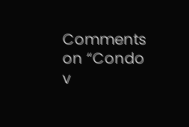Comments on “Condo v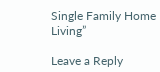Single Family Home Living”

Leave a Reply